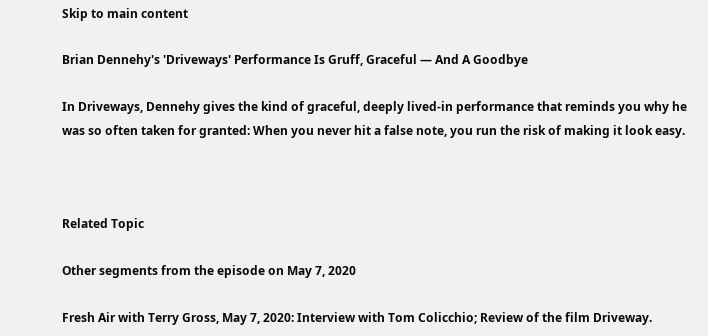Skip to main content

Brian Dennehy's 'Driveways' Performance Is Gruff, Graceful — And A Goodbye

In Driveways, Dennehy gives the kind of graceful, deeply lived-in performance that reminds you why he was so often taken for granted: When you never hit a false note, you run the risk of making it look easy.



Related Topic

Other segments from the episode on May 7, 2020

Fresh Air with Terry Gross, May 7, 2020: Interview with Tom Colicchio; Review of the film Driveway.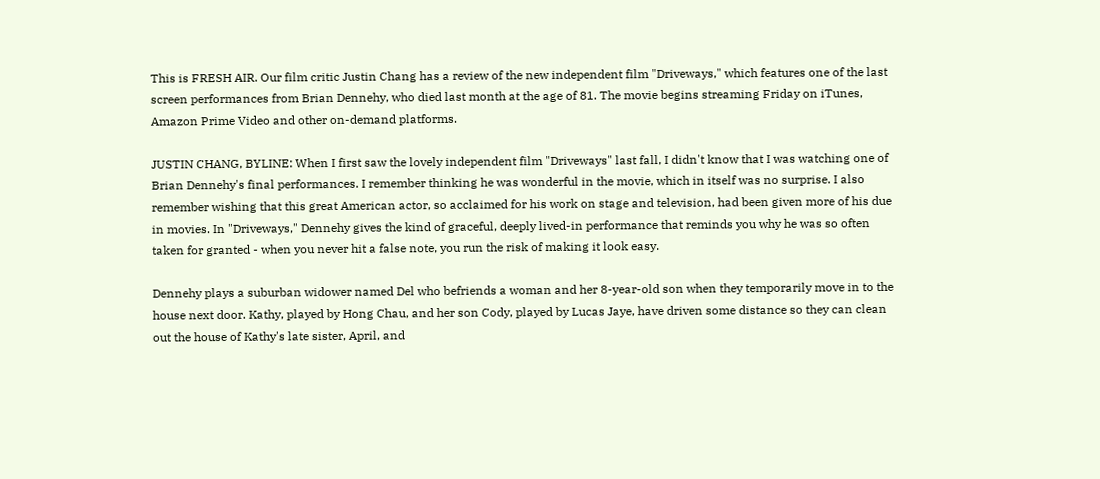This is FRESH AIR. Our film critic Justin Chang has a review of the new independent film "Driveways," which features one of the last screen performances from Brian Dennehy, who died last month at the age of 81. The movie begins streaming Friday on iTunes, Amazon Prime Video and other on-demand platforms.

JUSTIN CHANG, BYLINE: When I first saw the lovely independent film "Driveways" last fall, I didn't know that I was watching one of Brian Dennehy's final performances. I remember thinking he was wonderful in the movie, which in itself was no surprise. I also remember wishing that this great American actor, so acclaimed for his work on stage and television, had been given more of his due in movies. In "Driveways," Dennehy gives the kind of graceful, deeply lived-in performance that reminds you why he was so often taken for granted - when you never hit a false note, you run the risk of making it look easy.

Dennehy plays a suburban widower named Del who befriends a woman and her 8-year-old son when they temporarily move in to the house next door. Kathy, played by Hong Chau, and her son Cody, played by Lucas Jaye, have driven some distance so they can clean out the house of Kathy's late sister, April, and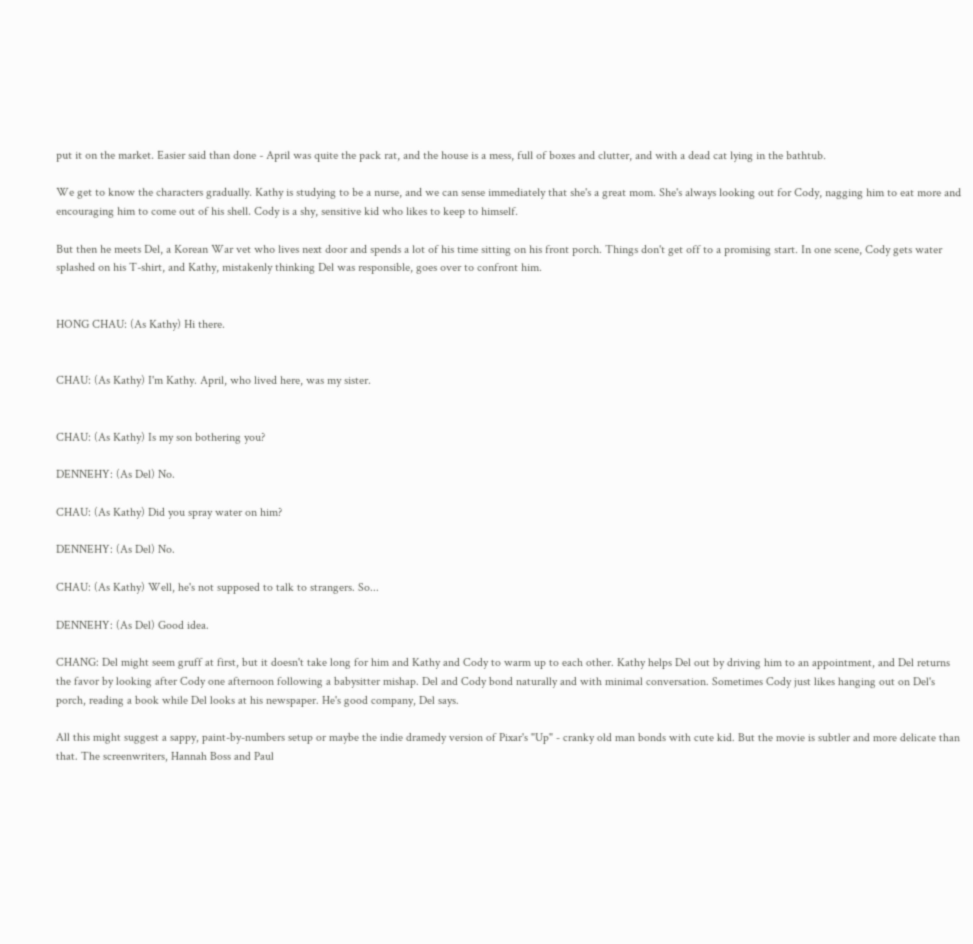put it on the market. Easier said than done - April was quite the pack rat, and the house is a mess, full of boxes and clutter, and with a dead cat lying in the bathtub.

We get to know the characters gradually. Kathy is studying to be a nurse, and we can sense immediately that she's a great mom. She's always looking out for Cody, nagging him to eat more and encouraging him to come out of his shell. Cody is a shy, sensitive kid who likes to keep to himself.

But then he meets Del, a Korean War vet who lives next door and spends a lot of his time sitting on his front porch. Things don't get off to a promising start. In one scene, Cody gets water splashed on his T-shirt, and Kathy, mistakenly thinking Del was responsible, goes over to confront him.


HONG CHAU: (As Kathy) Hi there.


CHAU: (As Kathy) I'm Kathy. April, who lived here, was my sister.


CHAU: (As Kathy) Is my son bothering you?

DENNEHY: (As Del) No.

CHAU: (As Kathy) Did you spray water on him?

DENNEHY: (As Del) No.

CHAU: (As Kathy) Well, he's not supposed to talk to strangers. So...

DENNEHY: (As Del) Good idea.

CHANG: Del might seem gruff at first, but it doesn't take long for him and Kathy and Cody to warm up to each other. Kathy helps Del out by driving him to an appointment, and Del returns the favor by looking after Cody one afternoon following a babysitter mishap. Del and Cody bond naturally and with minimal conversation. Sometimes Cody just likes hanging out on Del's porch, reading a book while Del looks at his newspaper. He's good company, Del says.

All this might suggest a sappy, paint-by-numbers setup or maybe the indie dramedy version of Pixar's "Up" - cranky old man bonds with cute kid. But the movie is subtler and more delicate than that. The screenwriters, Hannah Boss and Paul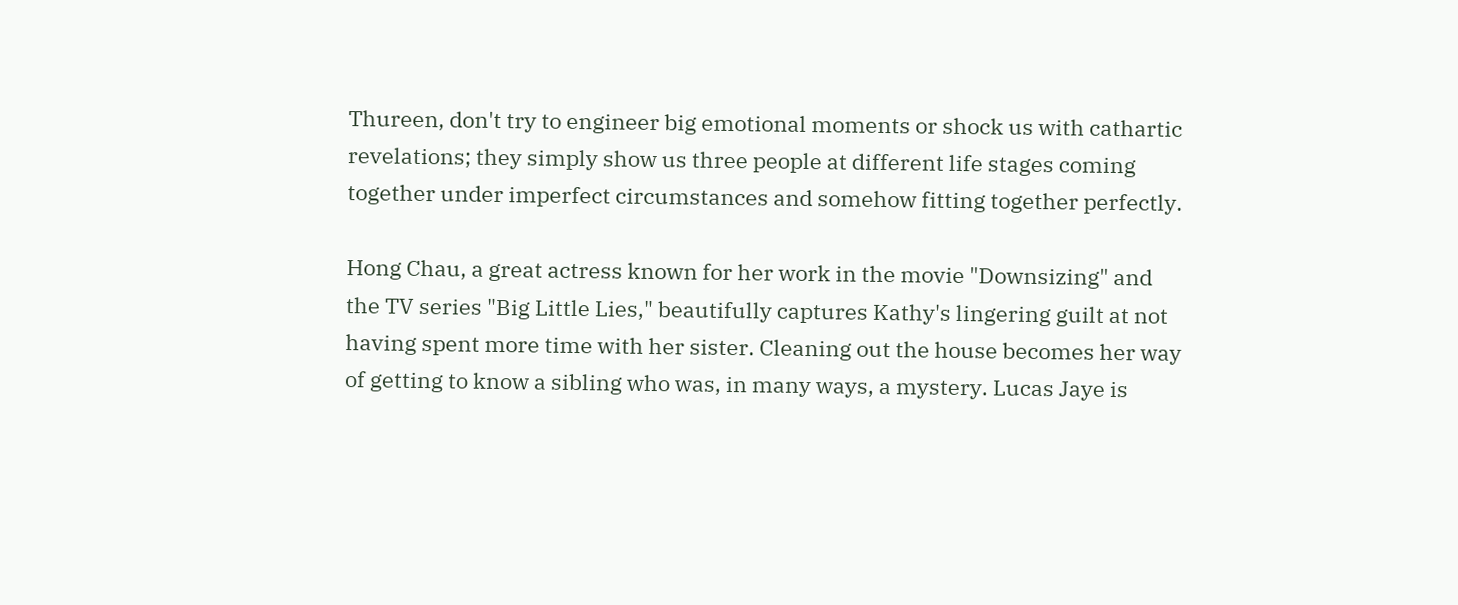Thureen, don't try to engineer big emotional moments or shock us with cathartic revelations; they simply show us three people at different life stages coming together under imperfect circumstances and somehow fitting together perfectly.

Hong Chau, a great actress known for her work in the movie "Downsizing" and the TV series "Big Little Lies," beautifully captures Kathy's lingering guilt at not having spent more time with her sister. Cleaning out the house becomes her way of getting to know a sibling who was, in many ways, a mystery. Lucas Jaye is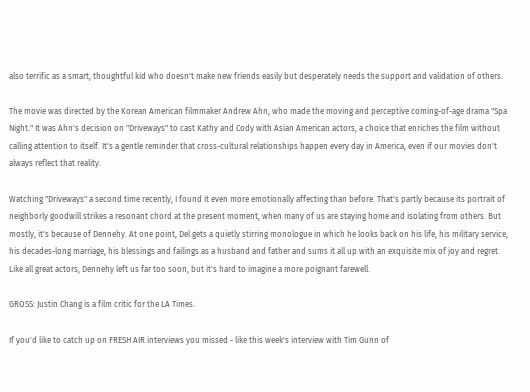also terrific as a smart, thoughtful kid who doesn't make new friends easily but desperately needs the support and validation of others.

The movie was directed by the Korean American filmmaker Andrew Ahn, who made the moving and perceptive coming-of-age drama "Spa Night." It was Ahn's decision on "Driveways" to cast Kathy and Cody with Asian American actors, a choice that enriches the film without calling attention to itself. It's a gentle reminder that cross-cultural relationships happen every day in America, even if our movies don't always reflect that reality.

Watching "Driveways" a second time recently, I found it even more emotionally affecting than before. That's partly because its portrait of neighborly goodwill strikes a resonant chord at the present moment, when many of us are staying home and isolating from others. But mostly, it's because of Dennehy. At one point, Del gets a quietly stirring monologue in which he looks back on his life, his military service, his decades-long marriage, his blessings and failings as a husband and father and sums it all up with an exquisite mix of joy and regret. Like all great actors, Dennehy left us far too soon, but it's hard to imagine a more poignant farewell.

GROSS: Justin Chang is a film critic for the LA Times.

If you'd like to catch up on FRESH AIR interviews you missed - like this week's interview with Tim Gunn of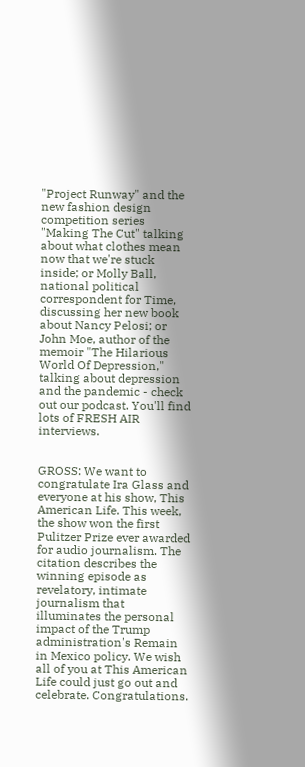"Project Runway" and the new fashion design competition series "Making The Cut" talking about what clothes mean now that we're stuck inside; or Molly Ball, national political correspondent for Time, discussing her new book about Nancy Pelosi; or John Moe, author of the memoir "The Hilarious World Of Depression," talking about depression and the pandemic - check out our podcast. You'll find lots of FRESH AIR interviews.


GROSS: We want to congratulate Ira Glass and everyone at his show, This American Life. This week, the show won the first Pulitzer Prize ever awarded for audio journalism. The citation describes the winning episode as revelatory, intimate journalism that illuminates the personal impact of the Trump administration's Remain in Mexico policy. We wish all of you at This American Life could just go out and celebrate. Congratulations.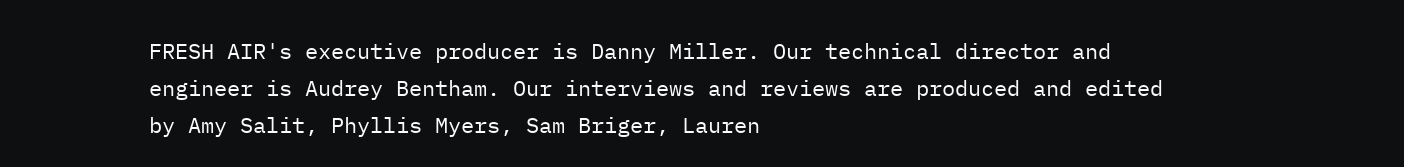FRESH AIR's executive producer is Danny Miller. Our technical director and engineer is Audrey Bentham. Our interviews and reviews are produced and edited by Amy Salit, Phyllis Myers, Sam Briger, Lauren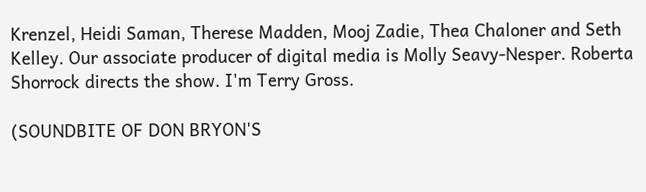Krenzel, Heidi Saman, Therese Madden, Mooj Zadie, Thea Chaloner and Seth Kelley. Our associate producer of digital media is Molly Seavy-Nesper. Roberta Shorrock directs the show. I'm Terry Gross.

(SOUNDBITE OF DON BRYON'S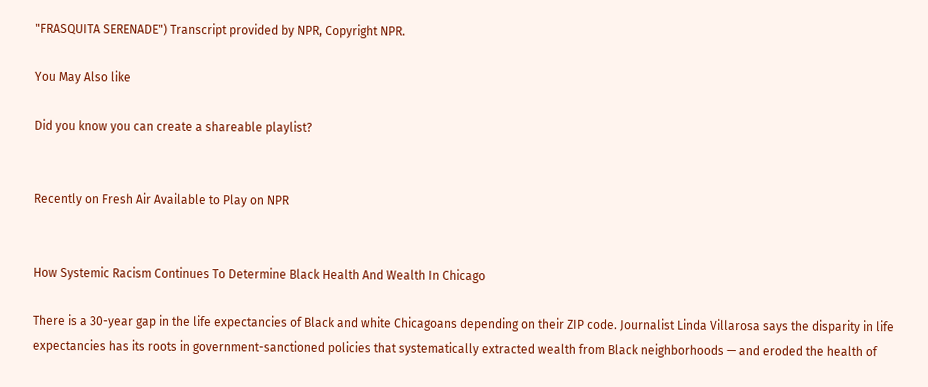"FRASQUITA SERENADE") Transcript provided by NPR, Copyright NPR.

You May Also like

Did you know you can create a shareable playlist?


Recently on Fresh Air Available to Play on NPR


How Systemic Racism Continues To Determine Black Health And Wealth In Chicago

There is a 30-year gap in the life expectancies of Black and white Chicagoans depending on their ZIP code. Journalist Linda Villarosa says the disparity in life expectancies has its roots in government-sanctioned policies that systematically extracted wealth from Black neighborhoods — and eroded the health of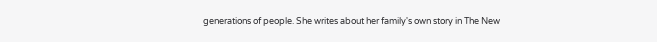generations of people. She writes about her family's own story in The New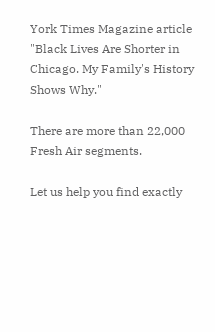York Times Magazine article "Black Lives Are Shorter in Chicago. My Family's History Shows Why."

There are more than 22,000 Fresh Air segments.

Let us help you find exactly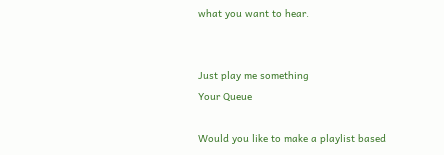what you want to hear.


Just play me something
Your Queue

Would you like to make a playlist based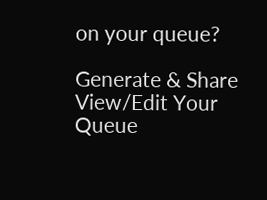on your queue?

Generate & Share View/Edit Your Queue